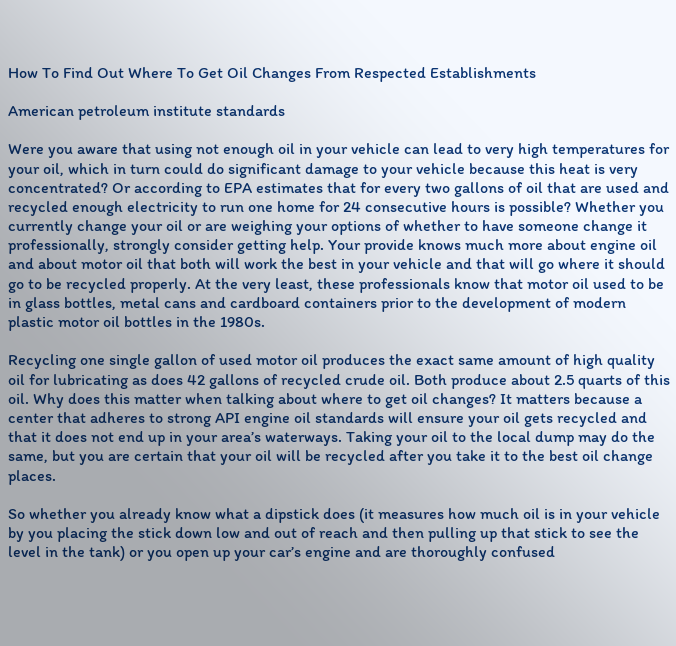How To Find Out Where To Get Oil Changes From Respected Establishments

American petroleum institute standards

Were you aware that using not enough oil in your vehicle can lead to very high temperatures for your oil, which in turn could do significant damage to your vehicle because this heat is very concentrated? Or according to EPA estimates that for every two gallons of oil that are used and recycled enough electricity to run one home for 24 consecutive hours is possible? Whether you currently change your oil or are weighing your options of whether to have someone change it professionally, strongly consider getting help. Your provide knows much more about engine oil and about motor oil that both will work the best in your vehicle and that will go where it should go to be recycled properly. At the very least, these professionals know that motor oil used to be in glass bottles, metal cans and cardboard containers prior to the development of modern plastic motor oil bottles in the 1980s.

Recycling one single gallon of used motor oil produces the exact same amount of high quality oil for lubricating as does 42 gallons of recycled crude oil. Both produce about 2.5 quarts of this oil. Why does this matter when talking about where to get oil changes? It matters because a center that adheres to strong API engine oil standards will ensure your oil gets recycled and that it does not end up in your area’s waterways. Taking your oil to the local dump may do the same, but you are certain that your oil will be recycled after you take it to the best oil change places.

So whether you already know what a dipstick does (it measures how much oil is in your vehicle by you placing the stick down low and out of reach and then pulling up that stick to see the level in the tank) or you open up your car’s engine and are thoroughly confused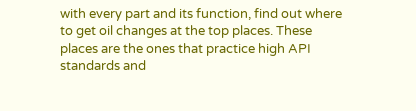with every part and its function, find out where to get oil changes at the top places. These places are the ones that practice high API standards and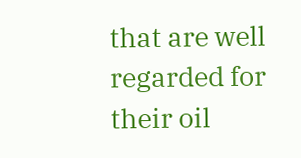that are well regarded for their oil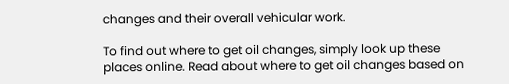changes and their overall vehicular work.

To find out where to get oil changes, simply look up these places online. Read about where to get oil changes based on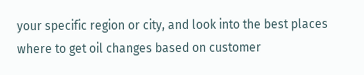your specific region or city, and look into the best places where to get oil changes based on customer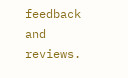feedback and reviews.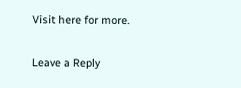Visit here for more.

Leave a Reply